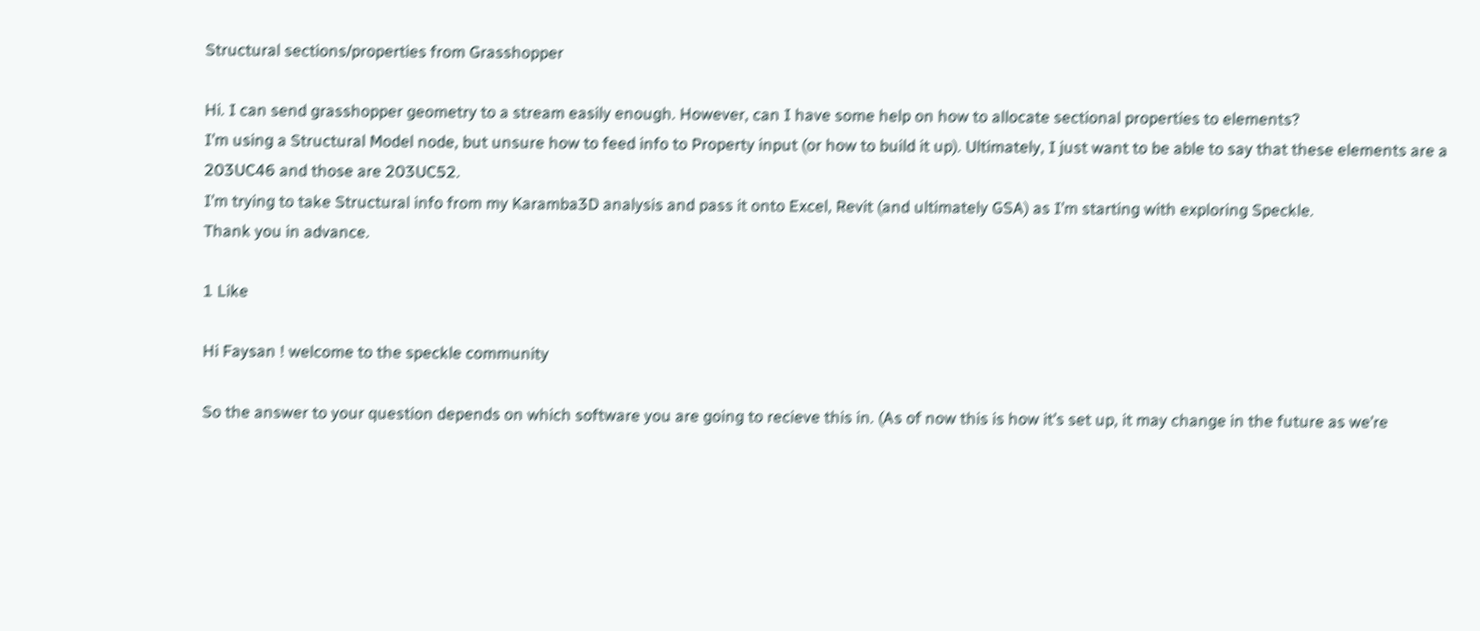Structural sections/properties from Grasshopper

Hi. I can send grasshopper geometry to a stream easily enough. However, can I have some help on how to allocate sectional properties to elements?
I’m using a Structural Model node, but unsure how to feed info to Property input (or how to build it up). Ultimately, I just want to be able to say that these elements are a 203UC46 and those are 203UC52.
I’m trying to take Structural info from my Karamba3D analysis and pass it onto Excel, Revit (and ultimately GSA) as I’m starting with exploring Speckle.
Thank you in advance.

1 Like

Hi Faysan ! welcome to the speckle community

So the answer to your question depends on which software you are going to recieve this in. (As of now this is how it’s set up, it may change in the future as we’re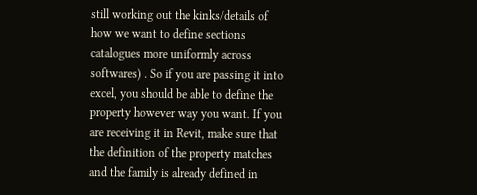still working out the kinks/details of how we want to define sections catalogues more uniformly across softwares) . So if you are passing it into excel, you should be able to define the property however way you want. If you are receiving it in Revit, make sure that the definition of the property matches and the family is already defined in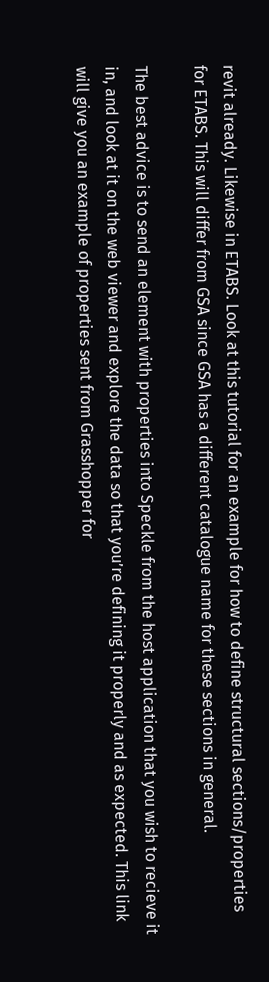revit already. Likewise in ETABS. Look at this tutorial for an example for how to define structural sections/properties for ETABS. This will differ from GSA since GSA has a different catalogue name for these sections in general.

The best advice is to send an element with properties into Speckle from the host application that you wish to recieve it in, and look at it on the web viewer and explore the data so that you’re defining it properly and as expected. This link will give you an example of properties sent from Grasshopper for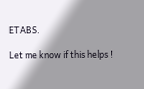ETABS.

Let me know if this helps !